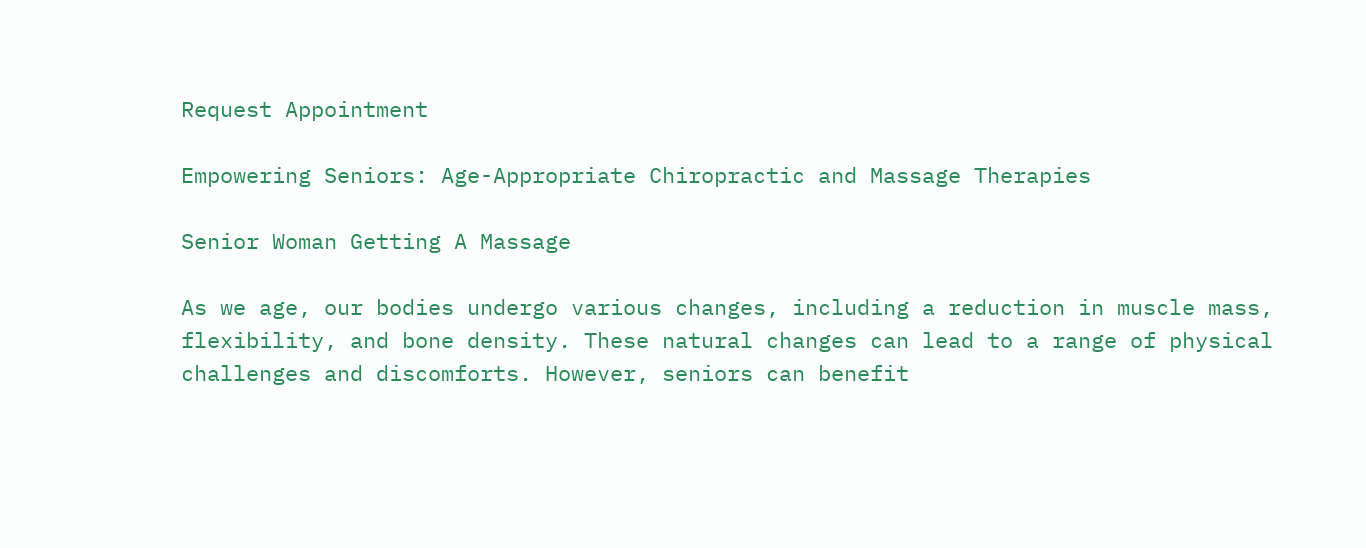Request Appointment

Empowering Seniors: Age-Appropriate Chiropractic and Massage Therapies

Senior Woman Getting A Massage

As we age, our bodies undergo various changes, including a reduction in muscle mass, flexibility, and bone density. These natural changes can lead to a range of physical challenges and discomforts. However, seniors can benefit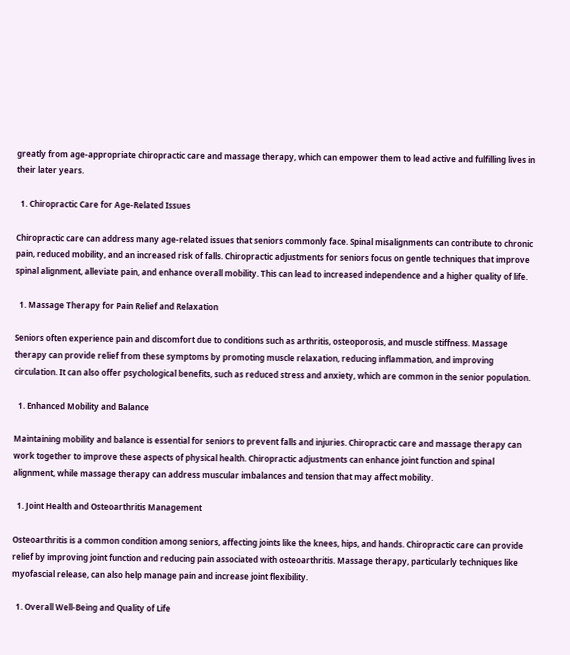greatly from age-appropriate chiropractic care and massage therapy, which can empower them to lead active and fulfilling lives in their later years.

  1. Chiropractic Care for Age-Related Issues

Chiropractic care can address many age-related issues that seniors commonly face. Spinal misalignments can contribute to chronic pain, reduced mobility, and an increased risk of falls. Chiropractic adjustments for seniors focus on gentle techniques that improve spinal alignment, alleviate pain, and enhance overall mobility. This can lead to increased independence and a higher quality of life.

  1. Massage Therapy for Pain Relief and Relaxation

Seniors often experience pain and discomfort due to conditions such as arthritis, osteoporosis, and muscle stiffness. Massage therapy can provide relief from these symptoms by promoting muscle relaxation, reducing inflammation, and improving circulation. It can also offer psychological benefits, such as reduced stress and anxiety, which are common in the senior population.

  1. Enhanced Mobility and Balance

Maintaining mobility and balance is essential for seniors to prevent falls and injuries. Chiropractic care and massage therapy can work together to improve these aspects of physical health. Chiropractic adjustments can enhance joint function and spinal alignment, while massage therapy can address muscular imbalances and tension that may affect mobility.

  1. Joint Health and Osteoarthritis Management

Osteoarthritis is a common condition among seniors, affecting joints like the knees, hips, and hands. Chiropractic care can provide relief by improving joint function and reducing pain associated with osteoarthritis. Massage therapy, particularly techniques like myofascial release, can also help manage pain and increase joint flexibility.

  1. Overall Well-Being and Quality of Life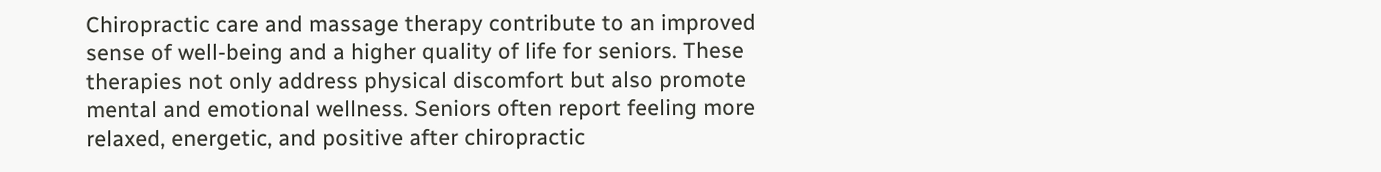Chiropractic care and massage therapy contribute to an improved sense of well-being and a higher quality of life for seniors. These therapies not only address physical discomfort but also promote mental and emotional wellness. Seniors often report feeling more relaxed, energetic, and positive after chiropractic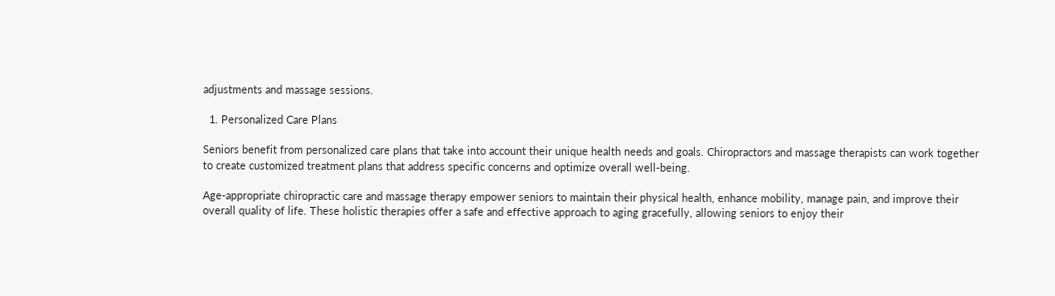adjustments and massage sessions.

  1. Personalized Care Plans

Seniors benefit from personalized care plans that take into account their unique health needs and goals. Chiropractors and massage therapists can work together to create customized treatment plans that address specific concerns and optimize overall well-being.

Age-appropriate chiropractic care and massage therapy empower seniors to maintain their physical health, enhance mobility, manage pain, and improve their overall quality of life. These holistic therapies offer a safe and effective approach to aging gracefully, allowing seniors to enjoy their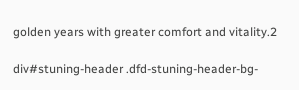golden years with greater comfort and vitality.2

div#stuning-header .dfd-stuning-header-bg-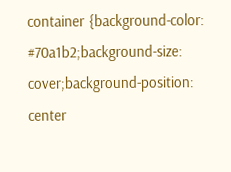container {background-color: #70a1b2;background-size: cover;background-position: center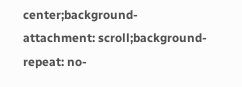center;background-attachment: scroll;background-repeat: no-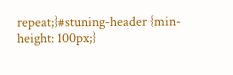repeat;}#stuning-header {min-height: 100px;}